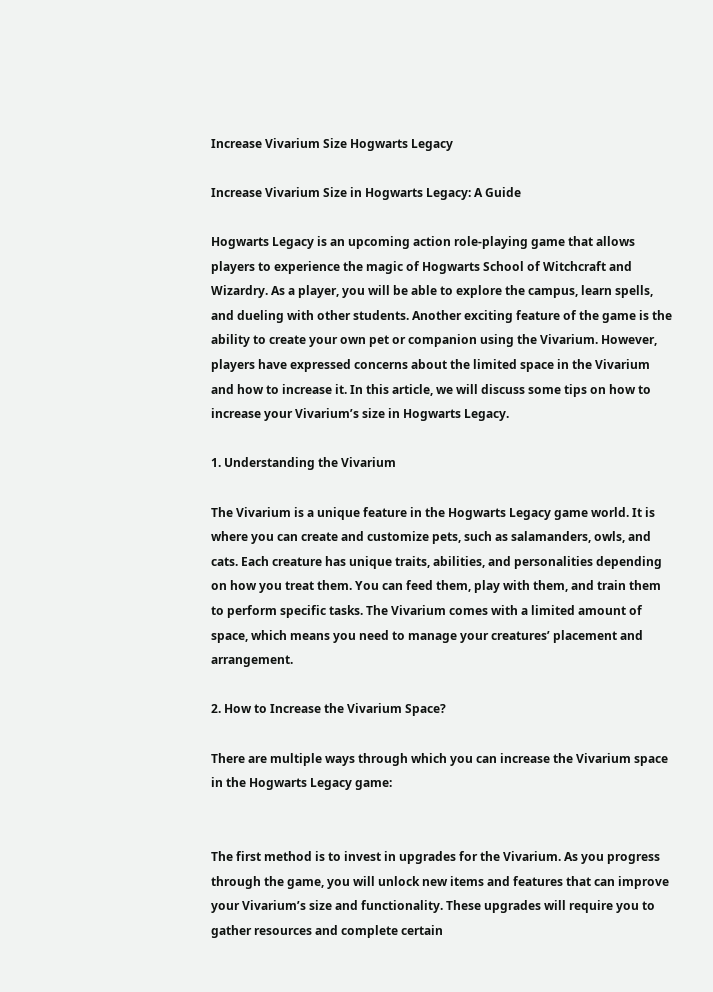Increase Vivarium Size Hogwarts Legacy

Increase Vivarium Size in Hogwarts Legacy: A Guide

Hogwarts Legacy is an upcoming action role-playing game that allows players to experience the magic of Hogwarts School of Witchcraft and Wizardry. As a player, you will be able to explore the campus, learn spells, and dueling with other students. Another exciting feature of the game is the ability to create your own pet or companion using the Vivarium. However, players have expressed concerns about the limited space in the Vivarium and how to increase it. In this article, we will discuss some tips on how to increase your Vivarium’s size in Hogwarts Legacy.

1. Understanding the Vivarium

The Vivarium is a unique feature in the Hogwarts Legacy game world. It is where you can create and customize pets, such as salamanders, owls, and cats. Each creature has unique traits, abilities, and personalities depending on how you treat them. You can feed them, play with them, and train them to perform specific tasks. The Vivarium comes with a limited amount of space, which means you need to manage your creatures’ placement and arrangement.

2. How to Increase the Vivarium Space?

There are multiple ways through which you can increase the Vivarium space in the Hogwarts Legacy game:


The first method is to invest in upgrades for the Vivarium. As you progress through the game, you will unlock new items and features that can improve your Vivarium’s size and functionality. These upgrades will require you to gather resources and complete certain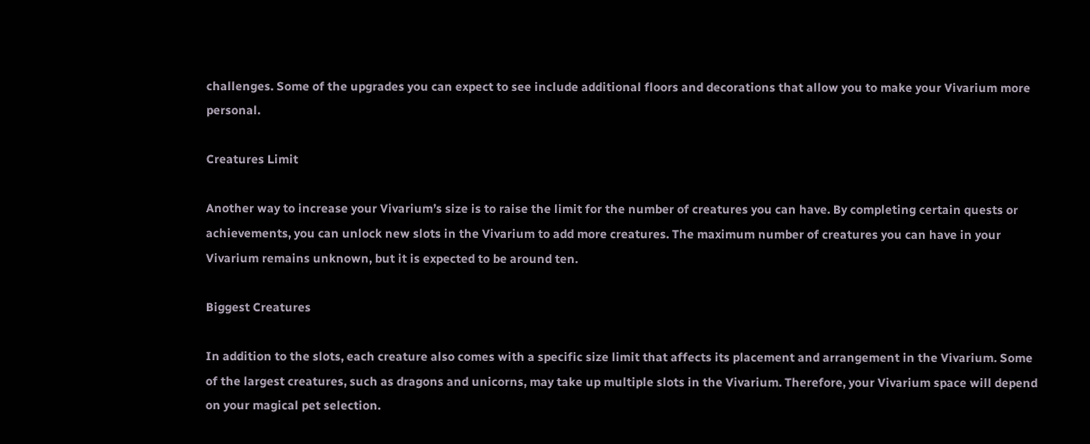challenges. Some of the upgrades you can expect to see include additional floors and decorations that allow you to make your Vivarium more personal.

Creatures Limit

Another way to increase your Vivarium’s size is to raise the limit for the number of creatures you can have. By completing certain quests or achievements, you can unlock new slots in the Vivarium to add more creatures. The maximum number of creatures you can have in your Vivarium remains unknown, but it is expected to be around ten.

Biggest Creatures

In addition to the slots, each creature also comes with a specific size limit that affects its placement and arrangement in the Vivarium. Some of the largest creatures, such as dragons and unicorns, may take up multiple slots in the Vivarium. Therefore, your Vivarium space will depend on your magical pet selection.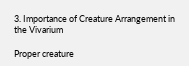3. Importance of Creature Arrangement in the Vivarium

Proper creature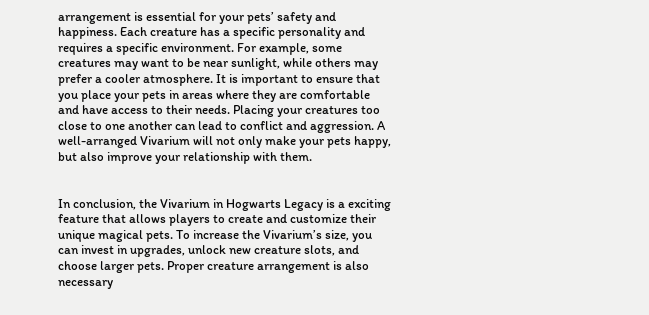arrangement is essential for your pets’ safety and happiness. Each creature has a specific personality and requires a specific environment. For example, some creatures may want to be near sunlight, while others may prefer a cooler atmosphere. It is important to ensure that you place your pets in areas where they are comfortable and have access to their needs. Placing your creatures too close to one another can lead to conflict and aggression. A well-arranged Vivarium will not only make your pets happy, but also improve your relationship with them.


In conclusion, the Vivarium in Hogwarts Legacy is a exciting feature that allows players to create and customize their unique magical pets. To increase the Vivarium’s size, you can invest in upgrades, unlock new creature slots, and choose larger pets. Proper creature arrangement is also necessary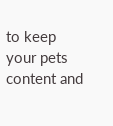to keep your pets content and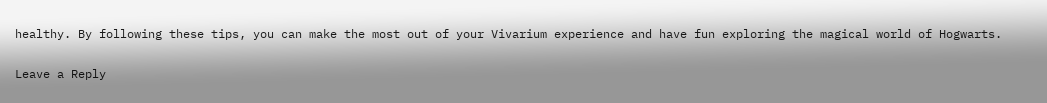healthy. By following these tips, you can make the most out of your Vivarium experience and have fun exploring the magical world of Hogwarts.

Leave a Reply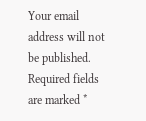Your email address will not be published. Required fields are marked *